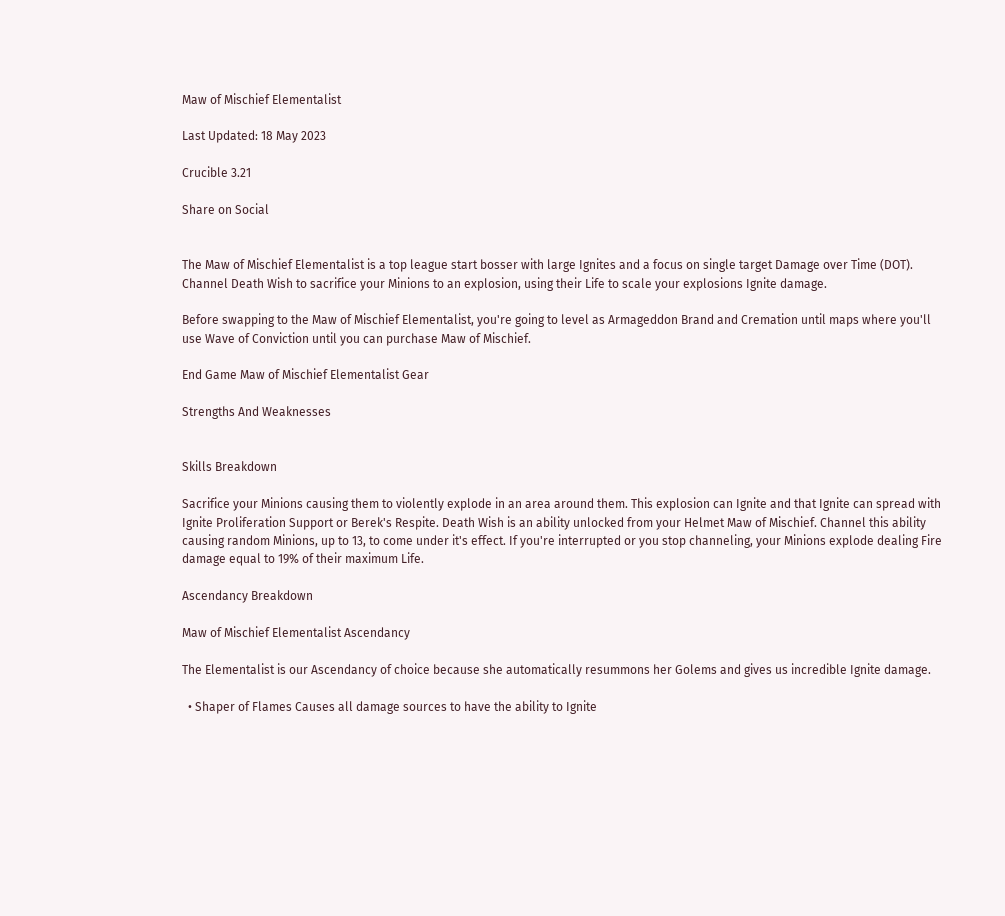Maw of Mischief Elementalist

Last Updated: 18 May 2023

Crucible 3.21

Share on Social


The Maw of Mischief Elementalist is a top league start bosser with large Ignites and a focus on single target Damage over Time (DOT). Channel Death Wish to sacrifice your Minions to an explosion, using their Life to scale your explosions Ignite damage.

Before swapping to the Maw of Mischief Elementalist, you're going to level as Armageddon Brand and Cremation until maps where you'll use Wave of Conviction until you can purchase Maw of Mischief.

End Game Maw of Mischief Elementalist Gear

Strengths And Weaknesses


Skills Breakdown

Sacrifice your Minions causing them to violently explode in an area around them. This explosion can Ignite and that Ignite can spread with Ignite Proliferation Support or Berek's Respite. Death Wish is an ability unlocked from your Helmet Maw of Mischief. Channel this ability causing random Minions, up to 13, to come under it's effect. If you're interrupted or you stop channeling, your Minions explode dealing Fire damage equal to 19% of their maximum Life.

Ascendancy Breakdown

Maw of Mischief Elementalist Ascendancy

The Elementalist is our Ascendancy of choice because she automatically resummons her Golems and gives us incredible Ignite damage.

  • Shaper of Flames Causes all damage sources to have the ability to Ignite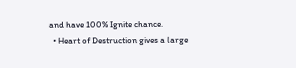and have 100% Ignite chance.
  • Heart of Destruction gives a large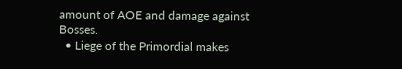amount of AOE and damage against Bosses.
  • Liege of the Primordial makes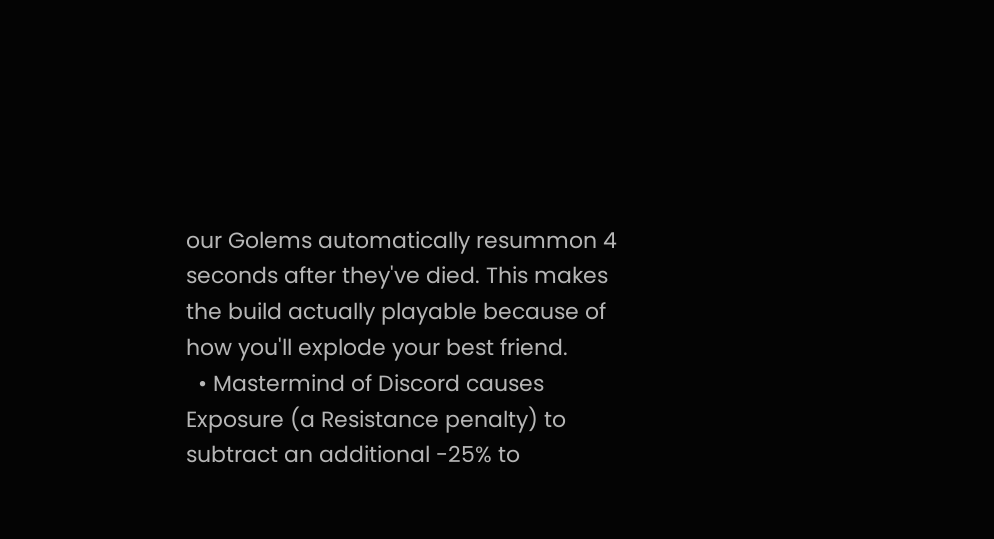our Golems automatically resummon 4 seconds after they've died. This makes the build actually playable because of how you'll explode your best friend.
  • Mastermind of Discord causes Exposure (a Resistance penalty) to subtract an additional -25% to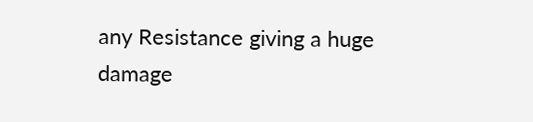any Resistance giving a huge damage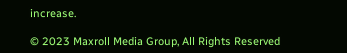increase.

© 2023 Maxroll Media Group, All Rights Reserved